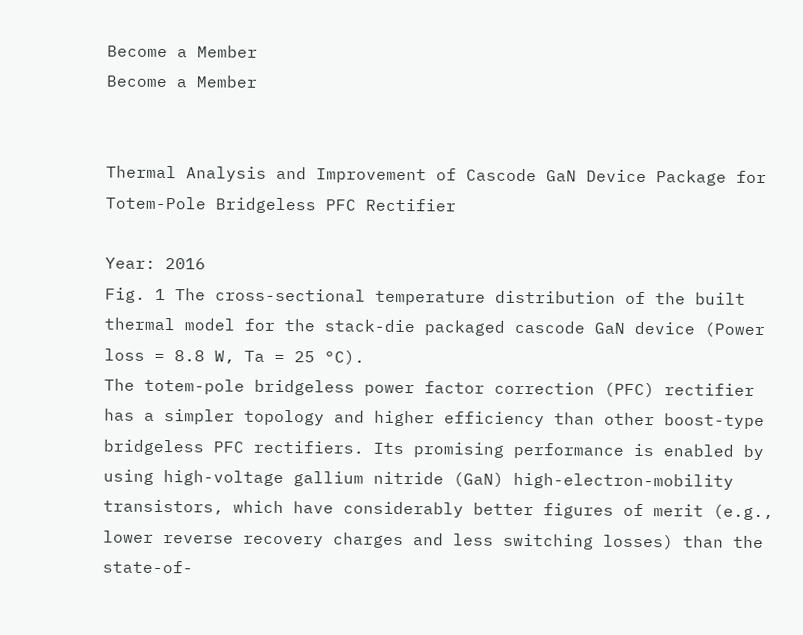Become a Member
Become a Member


Thermal Analysis and Improvement of Cascode GaN Device Package for Totem-Pole Bridgeless PFC Rectifier

Year: 2016
Fig. 1 The cross-sectional temperature distribution of the built thermal model for the stack-die packaged cascode GaN device (Power loss = 8.8 W, Ta = 25 °C).
The totem-pole bridgeless power factor correction (PFC) rectifier has a simpler topology and higher efficiency than other boost-type bridgeless PFC rectifiers. Its promising performance is enabled by using high-voltage gallium nitride (GaN) high-electron-mobility transistors, which have considerably better figures of merit (e.g., lower reverse recovery charges and less switching losses) than the state-of-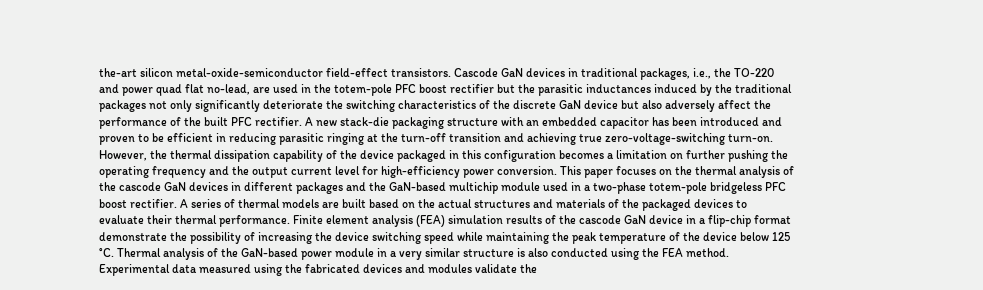the-art silicon metal-oxide-semiconductor field-effect transistors. Cascode GaN devices in traditional packages, i.e., the TO-220 and power quad flat no-lead, are used in the totem-pole PFC boost rectifier but the parasitic inductances induced by the traditional packages not only significantly deteriorate the switching characteristics of the discrete GaN device but also adversely affect the performance of the built PFC rectifier. A new stack-die packaging structure with an embedded capacitor has been introduced and proven to be efficient in reducing parasitic ringing at the turn-off transition and achieving true zero-voltage-switching turn-on. However, the thermal dissipation capability of the device packaged in this configuration becomes a limitation on further pushing the operating frequency and the output current level for high-efficiency power conversion. This paper focuses on the thermal analysis of the cascode GaN devices in different packages and the GaN-based multichip module used in a two-phase totem-pole bridgeless PFC boost rectifier. A series of thermal models are built based on the actual structures and materials of the packaged devices to evaluate their thermal performance. Finite element analysis (FEA) simulation results of the cascode GaN device in a flip-chip format demonstrate the possibility of increasing the device switching speed while maintaining the peak temperature of the device below 125 °C. Thermal analysis of the GaN-based power module in a very similar structure is also conducted using the FEA method. Experimental data measured using the fabricated devices and modules validate the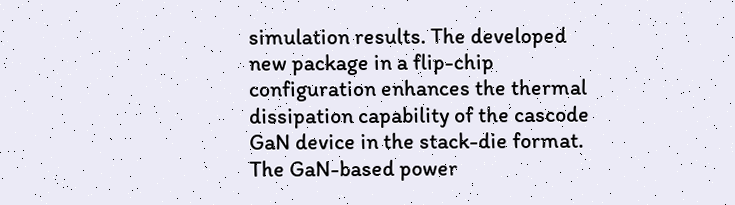simulation results. The developed new package in a flip-chip configuration enhances the thermal dissipation capability of the cascode GaN device in the stack-die format. The GaN-based power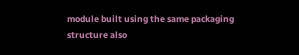module built using the same packaging structure also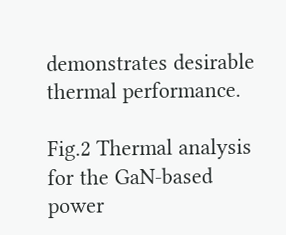demonstrates desirable thermal performance.

Fig.2 Thermal analysis for the GaN-based power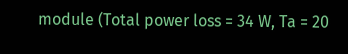module (Total power loss = 34 W, Ta = 20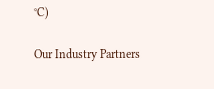°C)

Our Industry Partners